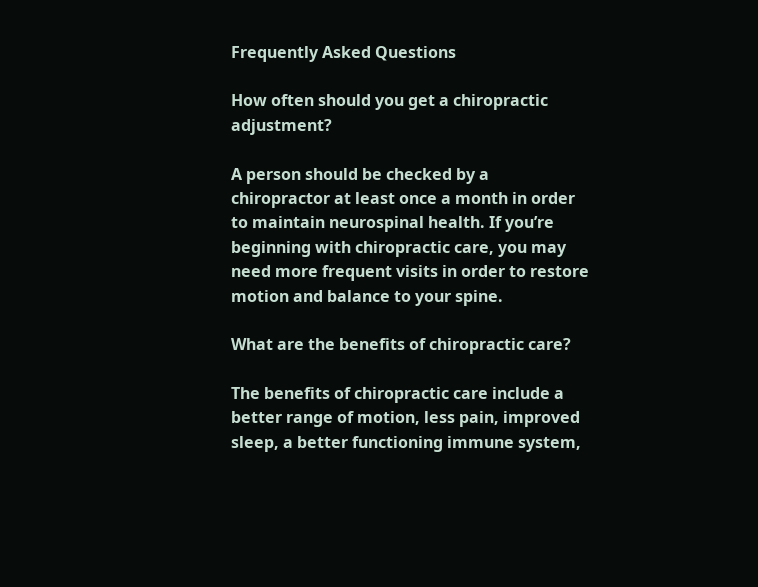Frequently Asked Questions

How often should you get a chiropractic adjustment?

A person should be checked by a chiropractor at least once a month in order to maintain neurospinal health. If you’re beginning with chiropractic care, you may need more frequent visits in order to restore motion and balance to your spine.

What are the benefits of chiropractic care?

The benefits of chiropractic care include a better range of motion, less pain, improved sleep, a better functioning immune system,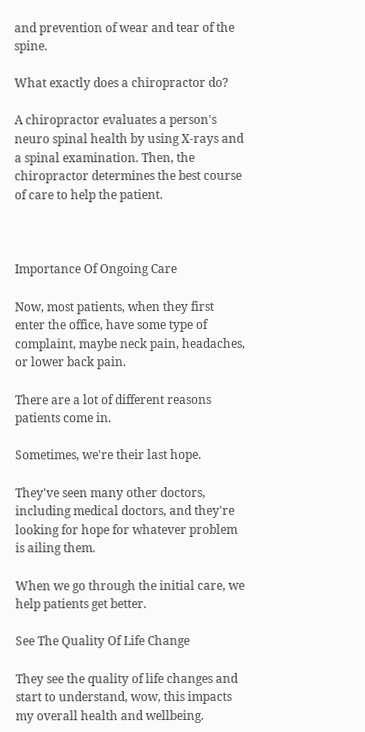and prevention of wear and tear of the spine.

What exactly does a chiropractor do?

A chiropractor evaluates a person's neuro spinal health by using X-rays and a spinal examination. Then, the chiropractor determines the best course of care to help the patient.



Importance Of Ongoing Care

Now, most patients, when they first enter the office, have some type of complaint, maybe neck pain, headaches, or lower back pain.

There are a lot of different reasons patients come in.

Sometimes, we're their last hope.

They've seen many other doctors, including medical doctors, and they're looking for hope for whatever problem is ailing them.

When we go through the initial care, we help patients get better.

See The Quality Of Life Change

They see the quality of life changes and start to understand, wow, this impacts my overall health and wellbeing.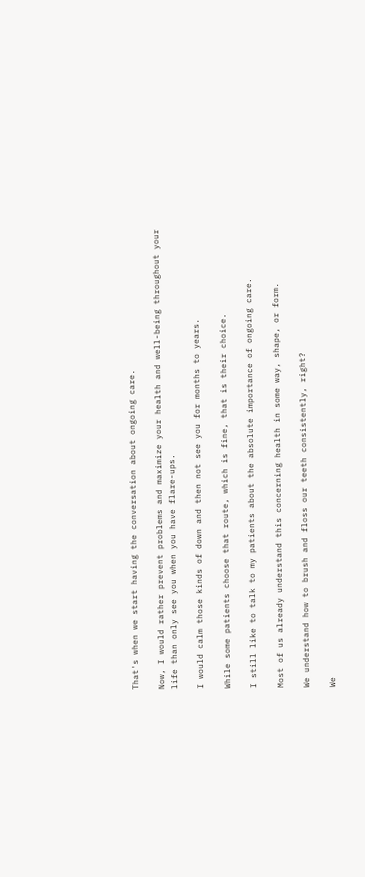That's when we start having the conversation about ongoing care.

Now, I would rather prevent problems and maximize your health and well-being throughout your life than only see you when you have flare-ups.

I would calm those kinds of down and then not see you for months to years.

While some patients choose that route, which is fine, that is their choice.

I still like to talk to my patients about the absolute importance of ongoing care.

Most of us already understand this concerning health in some way, shape, or form.

We understand how to brush and floss our teeth consistently, right?

We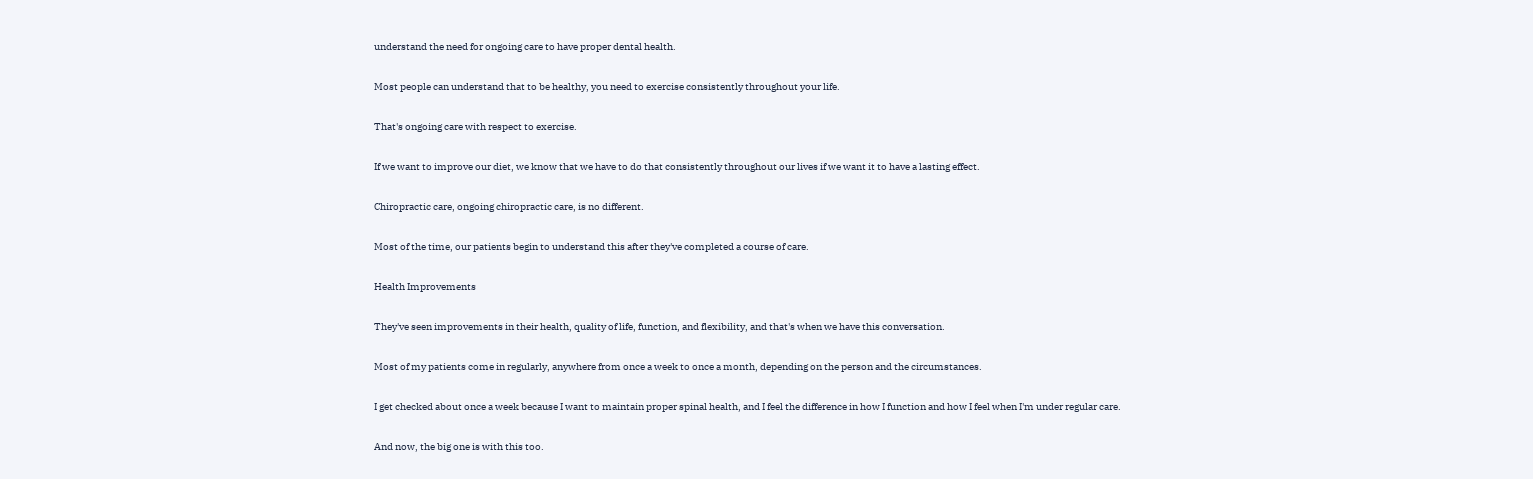understand the need for ongoing care to have proper dental health.

Most people can understand that to be healthy, you need to exercise consistently throughout your life.

That's ongoing care with respect to exercise.

If we want to improve our diet, we know that we have to do that consistently throughout our lives if we want it to have a lasting effect.

Chiropractic care, ongoing chiropractic care, is no different.

Most of the time, our patients begin to understand this after they've completed a course of care.

Health Improvements

They've seen improvements in their health, quality of life, function, and flexibility, and that's when we have this conversation.

Most of my patients come in regularly, anywhere from once a week to once a month, depending on the person and the circumstances.

I get checked about once a week because I want to maintain proper spinal health, and I feel the difference in how I function and how I feel when I'm under regular care.

And now, the big one is with this too.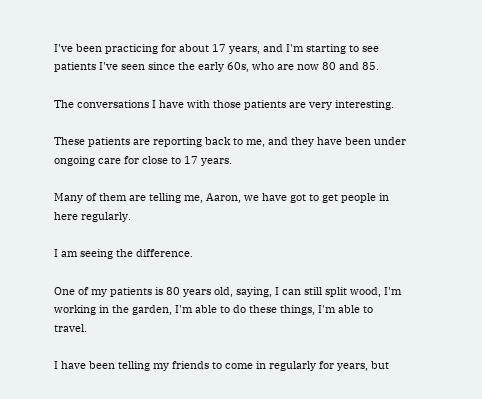I've been practicing for about 17 years, and I'm starting to see patients I've seen since the early 60s, who are now 80 and 85.

The conversations I have with those patients are very interesting.

These patients are reporting back to me, and they have been under ongoing care for close to 17 years.

Many of them are telling me, Aaron, we have got to get people in here regularly.

I am seeing the difference.

One of my patients is 80 years old, saying, I can still split wood, I'm working in the garden, I'm able to do these things, I'm able to travel.

I have been telling my friends to come in regularly for years, but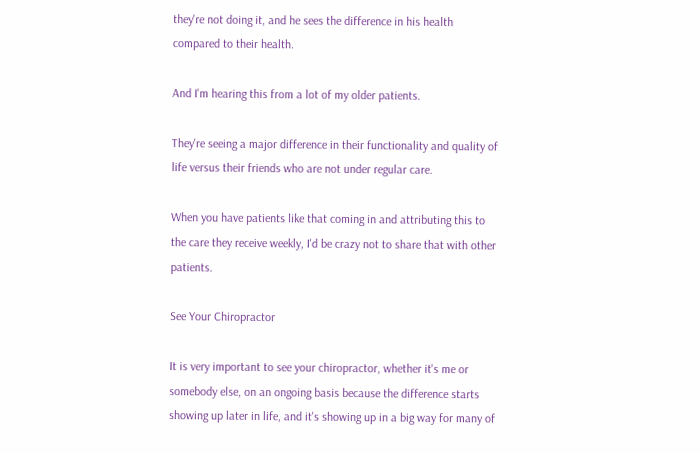they're not doing it, and he sees the difference in his health compared to their health.

And I'm hearing this from a lot of my older patients.

They're seeing a major difference in their functionality and quality of life versus their friends who are not under regular care.

When you have patients like that coming in and attributing this to the care they receive weekly, I'd be crazy not to share that with other patients.

See Your Chiropractor

It is very important to see your chiropractor, whether it's me or somebody else, on an ongoing basis because the difference starts showing up later in life, and it's showing up in a big way for many of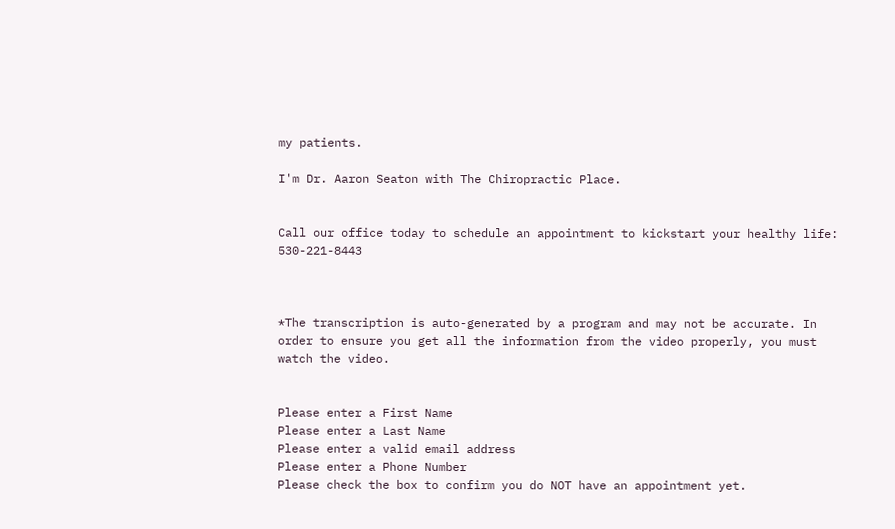my patients.

I'm Dr. Aaron Seaton with The Chiropractic Place.


Call our office today to schedule an appointment to kickstart your healthy life: 530-221-8443



*The transcription is auto-generated by a program and may not be accurate. In order to ensure you get all the information from the video properly, you must watch the video.


Please enter a First Name
Please enter a Last Name
Please enter a valid email address
Please enter a Phone Number
Please check the box to confirm you do NOT have an appointment yet.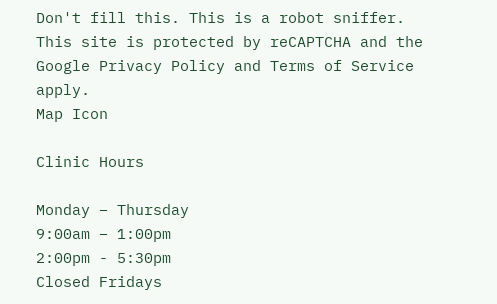Don't fill this. This is a robot sniffer.
This site is protected by reCAPTCHA and the Google Privacy Policy and Terms of Service apply.
Map Icon

Clinic Hours

Monday – Thursday
9:00am – 1:00pm
2:00pm - 5:30pm
Closed Fridays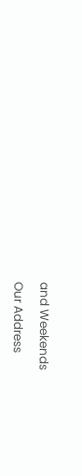and Weekends

Our Address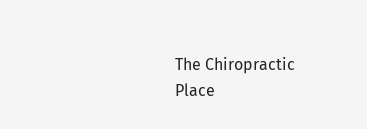The Chiropractic Place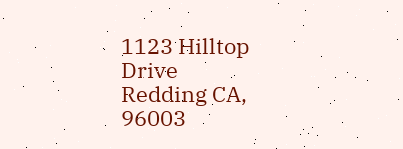1123 Hilltop Drive
Redding CA, 96003